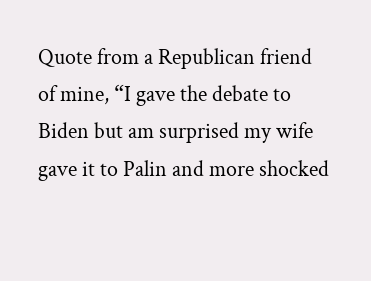Quote from a Republican friend of mine, “I gave the debate to Biden but am surprised my wife gave it to Palin and more shocked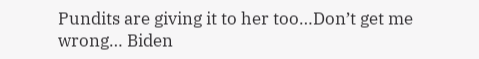Pundits are giving it to her too…Don’t get me wrong… Biden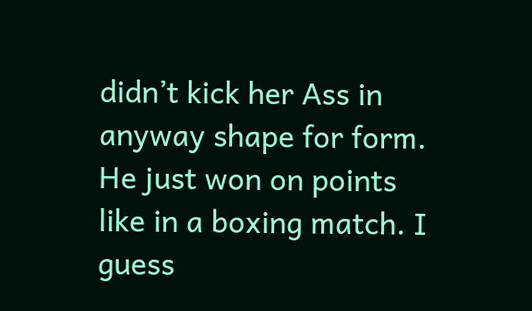didn’t kick her Ass in anyway shape for form. He just won on points like in a boxing match. I guess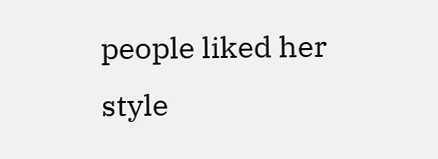people liked her style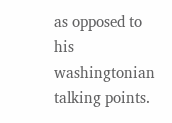as opposed to his washingtonian talking points.